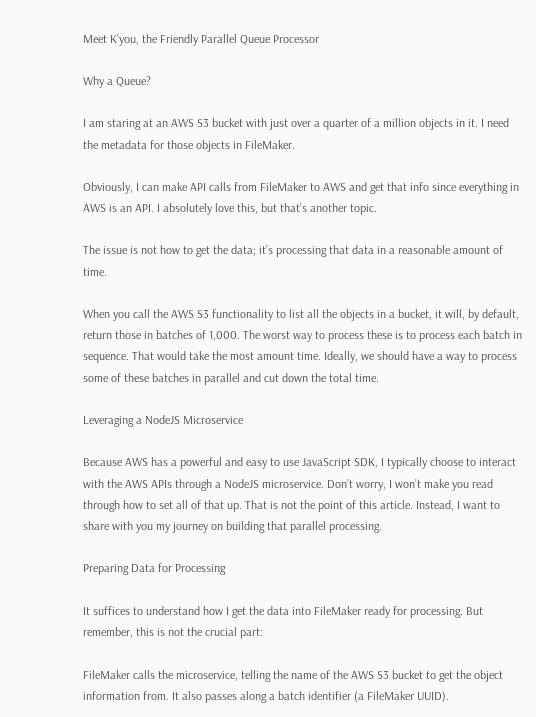Meet K’you, the Friendly Parallel Queue Processor

Why a Queue?

I am staring at an AWS S3 bucket with just over a quarter of a million objects in it. I need the metadata for those objects in FileMaker.

Obviously, I can make API calls from FileMaker to AWS and get that info since everything in AWS is an API. I absolutely love this, but that’s another topic.

The issue is not how to get the data; it’s processing that data in a reasonable amount of time.

When you call the AWS S3 functionality to list all the objects in a bucket, it will, by default, return those in batches of 1,000. The worst way to process these is to process each batch in sequence. That would take the most amount time. Ideally, we should have a way to process some of these batches in parallel and cut down the total time.

Leveraging a NodeJS Microservice

Because AWS has a powerful and easy to use JavaScript SDK, I typically choose to interact with the AWS APIs through a NodeJS microservice. Don’t worry, I won’t make you read through how to set all of that up. That is not the point of this article. Instead, I want to share with you my journey on building that parallel processing.

Preparing Data for Processing

It suffices to understand how I get the data into FileMaker ready for processing. But remember, this is not the crucial part:

FileMaker calls the microservice, telling the name of the AWS S3 bucket to get the object information from. It also passes along a batch identifier (a FileMaker UUID).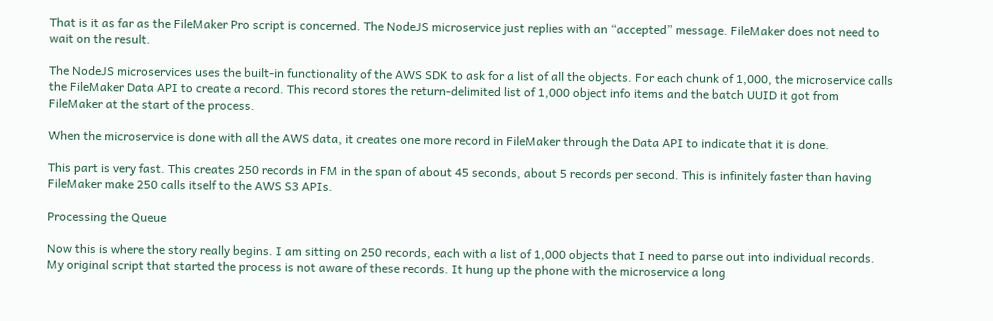That is it as far as the FileMaker Pro script is concerned. The NodeJS microservice just replies with an “accepted” message. FileMaker does not need to wait on the result.

The NodeJS microservices uses the built-in functionality of the AWS SDK to ask for a list of all the objects. For each chunk of 1,000, the microservice calls the FileMaker Data API to create a record. This record stores the return-delimited list of 1,000 object info items and the batch UUID it got from FileMaker at the start of the process.

When the microservice is done with all the AWS data, it creates one more record in FileMaker through the Data API to indicate that it is done.

This part is very fast. This creates 250 records in FM in the span of about 45 seconds, about 5 records per second. This is infinitely faster than having FileMaker make 250 calls itself to the AWS S3 APIs.

Processing the Queue

Now this is where the story really begins. I am sitting on 250 records, each with a list of 1,000 objects that I need to parse out into individual records. My original script that started the process is not aware of these records. It hung up the phone with the microservice a long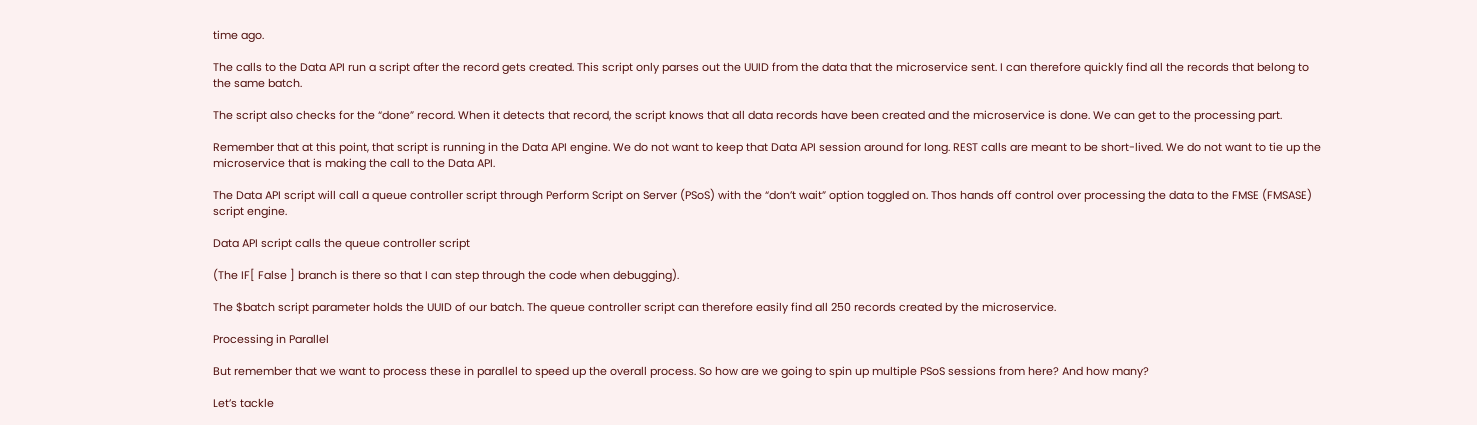time ago.

The calls to the Data API run a script after the record gets created. This script only parses out the UUID from the data that the microservice sent. I can therefore quickly find all the records that belong to the same batch.

The script also checks for the “done” record. When it detects that record, the script knows that all data records have been created and the microservice is done. We can get to the processing part.

Remember that at this point, that script is running in the Data API engine. We do not want to keep that Data API session around for long. REST calls are meant to be short-lived. We do not want to tie up the microservice that is making the call to the Data API.

The Data API script will call a queue controller script through Perform Script on Server (PSoS) with the “don’t wait” option toggled on. Thos hands off control over processing the data to the FMSE (FMSASE) script engine.

Data API script calls the queue controller script

(The IF[ False ] branch is there so that I can step through the code when debugging).

The $batch script parameter holds the UUID of our batch. The queue controller script can therefore easily find all 250 records created by the microservice.

Processing in Parallel

But remember that we want to process these in parallel to speed up the overall process. So how are we going to spin up multiple PSoS sessions from here? And how many?

Let’s tackle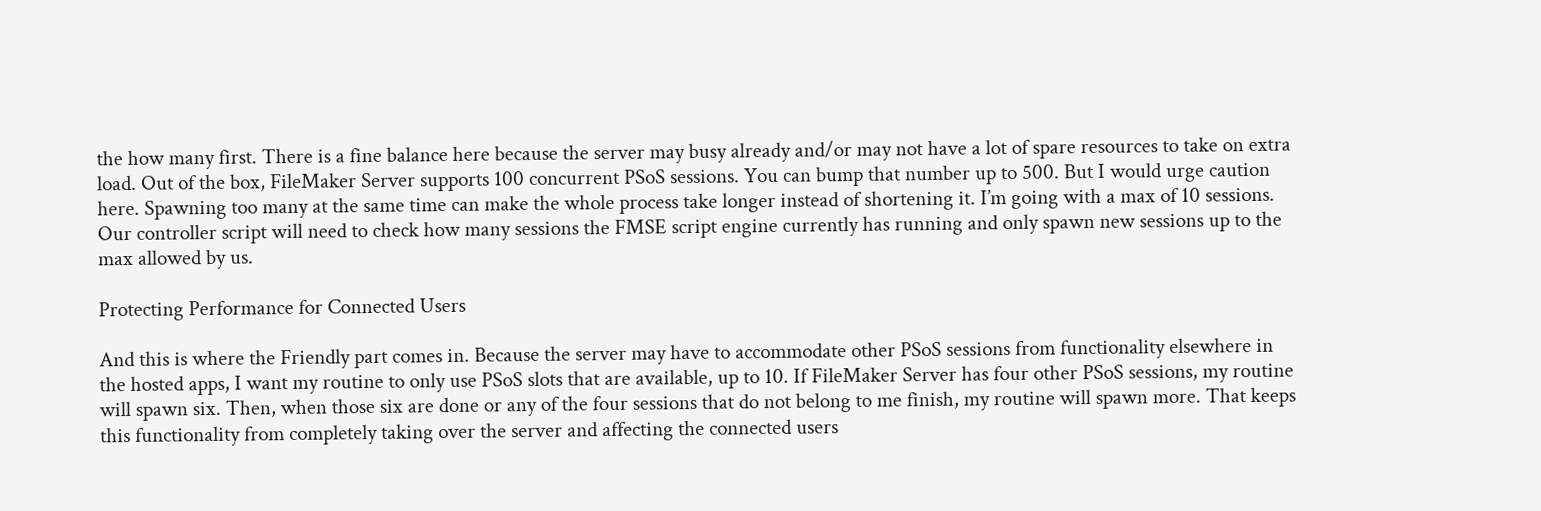the how many first. There is a fine balance here because the server may busy already and/or may not have a lot of spare resources to take on extra load. Out of the box, FileMaker Server supports 100 concurrent PSoS sessions. You can bump that number up to 500. But I would urge caution here. Spawning too many at the same time can make the whole process take longer instead of shortening it. I’m going with a max of 10 sessions. Our controller script will need to check how many sessions the FMSE script engine currently has running and only spawn new sessions up to the max allowed by us.

Protecting Performance for Connected Users

And this is where the Friendly part comes in. Because the server may have to accommodate other PSoS sessions from functionality elsewhere in the hosted apps, I want my routine to only use PSoS slots that are available, up to 10. If FileMaker Server has four other PSoS sessions, my routine will spawn six. Then, when those six are done or any of the four sessions that do not belong to me finish, my routine will spawn more. That keeps this functionality from completely taking over the server and affecting the connected users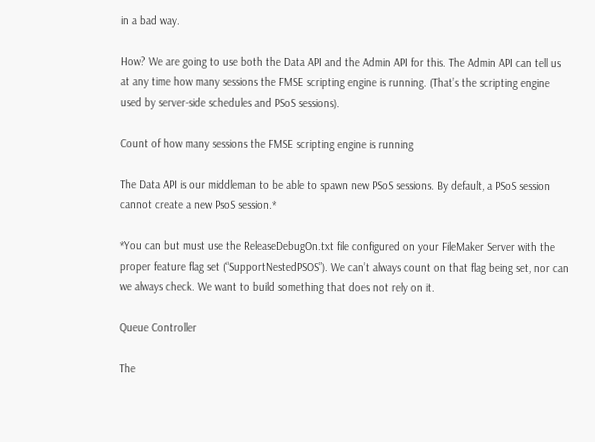in a bad way.

How? We are going to use both the Data API and the Admin API for this. The Admin API can tell us at any time how many sessions the FMSE scripting engine is running. (That’s the scripting engine used by server-side schedules and PSoS sessions).

Count of how many sessions the FMSE scripting engine is running

The Data API is our middleman to be able to spawn new PSoS sessions. By default, a PSoS session cannot create a new PsoS session.*

*You can but must use the ReleaseDebugOn.txt file configured on your FileMaker Server with the proper feature flag set (“SupportNestedPSOS”). We can’t always count on that flag being set, nor can we always check. We want to build something that does not rely on it.

Queue Controller

The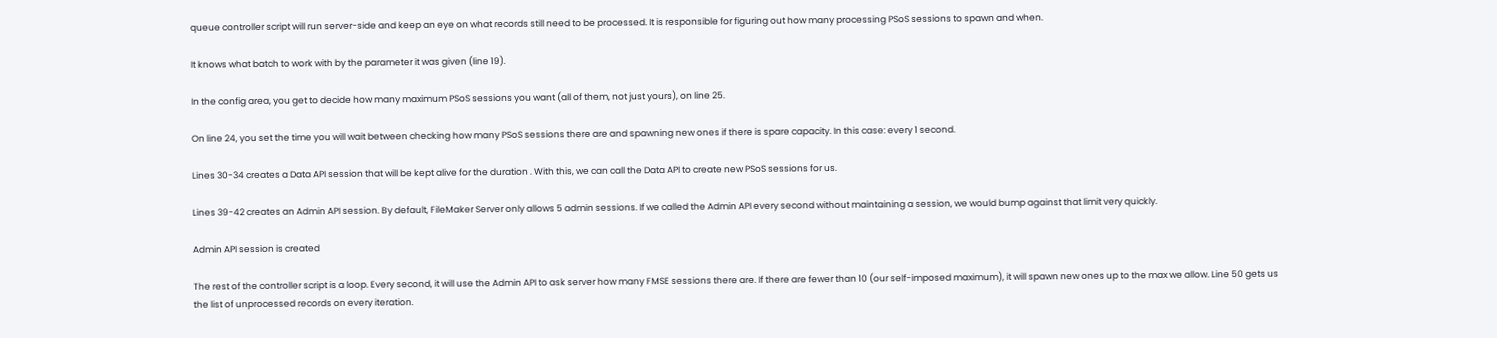queue controller script will run server-side and keep an eye on what records still need to be processed. It is responsible for figuring out how many processing PSoS sessions to spawn and when.

It knows what batch to work with by the parameter it was given (line 19).

In the config area, you get to decide how many maximum PSoS sessions you want (all of them, not just yours), on line 25.

On line 24, you set the time you will wait between checking how many PSoS sessions there are and spawning new ones if there is spare capacity. In this case: every 1 second.

Lines 30-34 creates a Data API session that will be kept alive for the duration . With this, we can call the Data API to create new PSoS sessions for us.

Lines 39-42 creates an Admin API session. By default, FileMaker Server only allows 5 admin sessions. If we called the Admin API every second without maintaining a session, we would bump against that limit very quickly.

Admin API session is created

The rest of the controller script is a loop. Every second, it will use the Admin API to ask server how many FMSE sessions there are. If there are fewer than 10 (our self-imposed maximum), it will spawn new ones up to the max we allow. Line 50 gets us the list of unprocessed records on every iteration.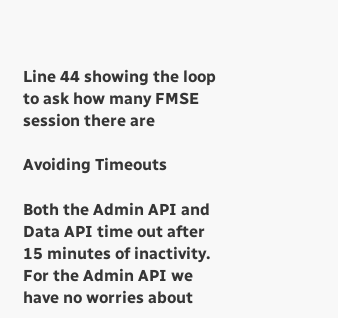Line 44 showing the loop to ask how many FMSE session there are

Avoiding Timeouts

Both the Admin API and Data API time out after 15 minutes of inactivity. For the Admin API we have no worries about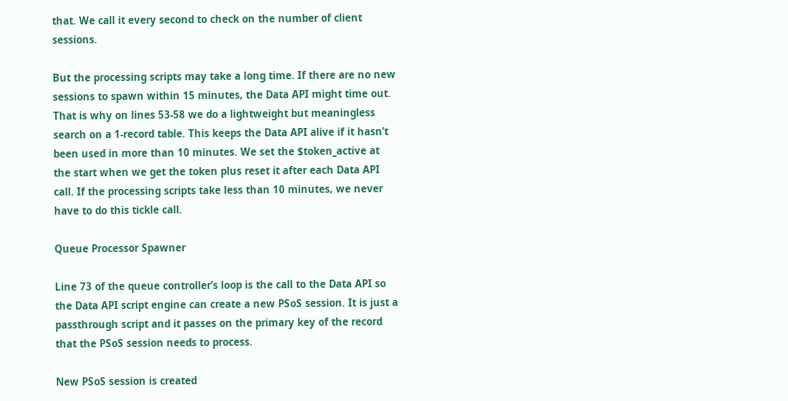that. We call it every second to check on the number of client sessions.

But the processing scripts may take a long time. If there are no new sessions to spawn within 15 minutes, the Data API might time out. That is why on lines 53-58 we do a lightweight but meaningless search on a 1-record table. This keeps the Data API alive if it hasn’t been used in more than 10 minutes. We set the $token_active at the start when we get the token plus reset it after each Data API call. If the processing scripts take less than 10 minutes, we never have to do this tickle call.

Queue Processor Spawner

Line 73 of the queue controller’s loop is the call to the Data API so the Data API script engine can create a new PSoS session. It is just a passthrough script and it passes on the primary key of the record that the PSoS session needs to process.

New PSoS session is created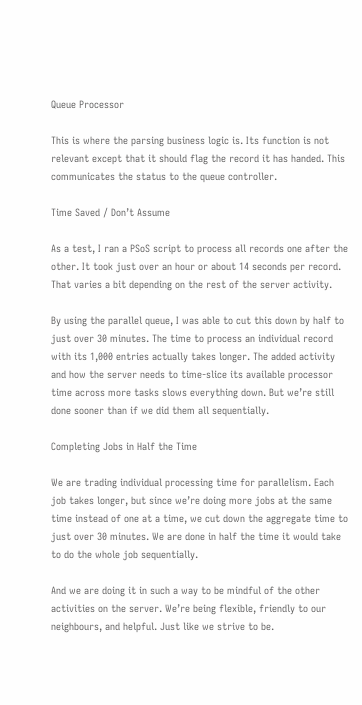Queue Processor

This is where the parsing business logic is. Its function is not relevant except that it should flag the record it has handed. This communicates the status to the queue controller.

Time Saved / Don’t Assume

As a test, I ran a PSoS script to process all records one after the other. It took just over an hour or about 14 seconds per record. That varies a bit depending on the rest of the server activity.

By using the parallel queue, I was able to cut this down by half to just over 30 minutes. The time to process an individual record with its 1,000 entries actually takes longer. The added activity and how the server needs to time-slice its available processor time across more tasks slows everything down. But we’re still done sooner than if we did them all sequentially.

Completing Jobs in Half the Time

We are trading individual processing time for parallelism. Each job takes longer, but since we’re doing more jobs at the same time instead of one at a time, we cut down the aggregate time to just over 30 minutes. We are done in half the time it would take to do the whole job sequentially.

And we are doing it in such a way to be mindful of the other activities on the server. We’re being flexible, friendly to our neighbours, and helpful. Just like we strive to be.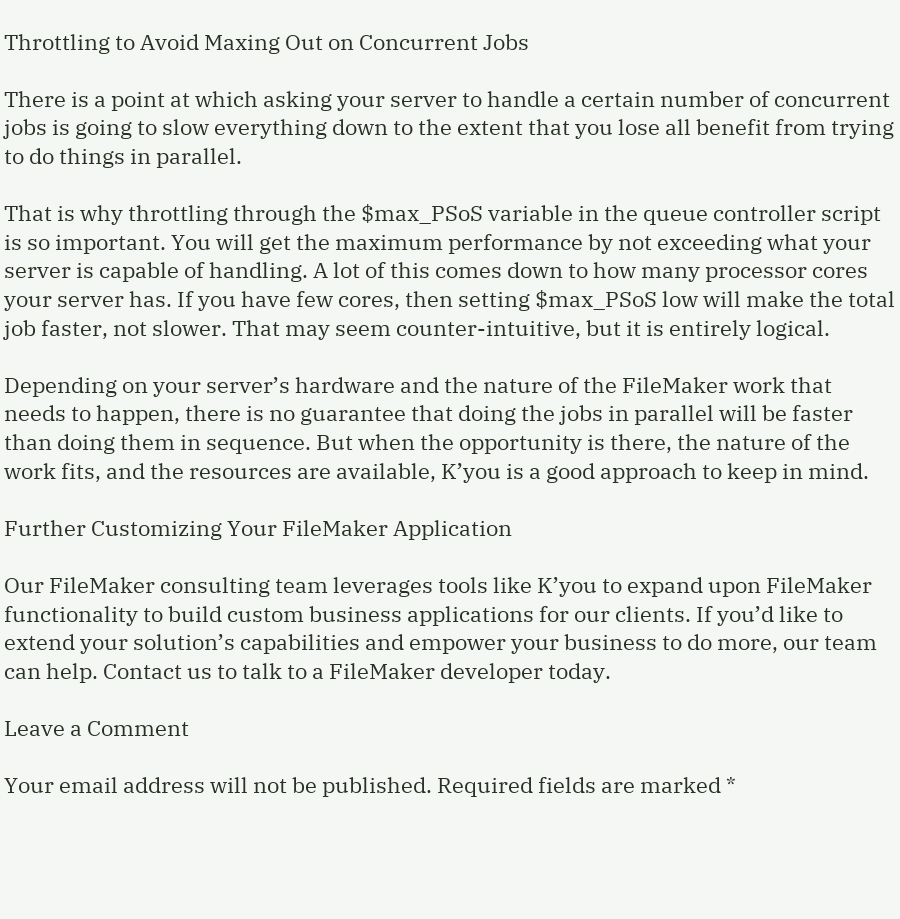Throttling to Avoid Maxing Out on Concurrent Jobs

There is a point at which asking your server to handle a certain number of concurrent jobs is going to slow everything down to the extent that you lose all benefit from trying to do things in parallel.

That is why throttling through the $max_PSoS variable in the queue controller script is so important. You will get the maximum performance by not exceeding what your server is capable of handling. A lot of this comes down to how many processor cores your server has. If you have few cores, then setting $max_PSoS low will make the total job faster, not slower. That may seem counter-intuitive, but it is entirely logical.

Depending on your server’s hardware and the nature of the FileMaker work that needs to happen, there is no guarantee that doing the jobs in parallel will be faster than doing them in sequence. But when the opportunity is there, the nature of the work fits, and the resources are available, K’you is a good approach to keep in mind.

Further Customizing Your FileMaker Application

Our FileMaker consulting team leverages tools like K’you to expand upon FileMaker functionality to build custom business applications for our clients. If you’d like to extend your solution’s capabilities and empower your business to do more, our team can help. Contact us to talk to a FileMaker developer today.

Leave a Comment

Your email address will not be published. Required fields are marked *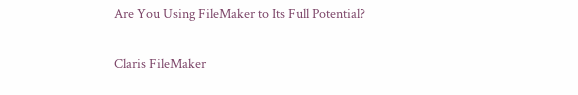Are You Using FileMaker to Its Full Potential?

Claris FileMaker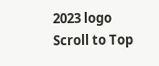2023 logo
Scroll to Top